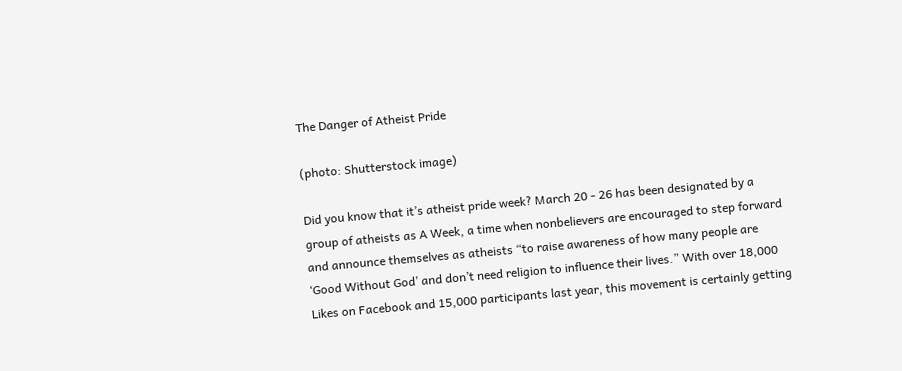The Danger of Atheist Pride

(photo: Shutterstock image)

Did you know that it’s atheist pride week? March 20 - 26 has been designated by a group of atheists as A Week, a time when nonbelievers are encouraged to step forward and announce themselves as atheists “to raise awareness of how many people are ‘Good Without God’ and don’t need religion to influence their lives.” With over 18,000 Likes on Facebook and 15,000 participants last year, this movement is certainly getting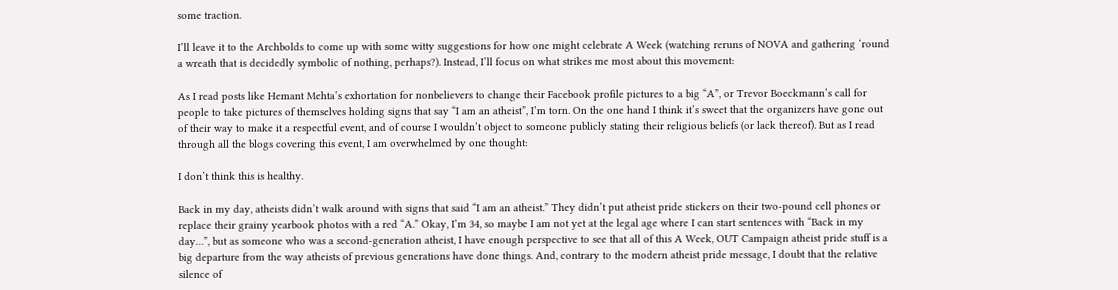some traction.

I’ll leave it to the Archbolds to come up with some witty suggestions for how one might celebrate A Week (watching reruns of NOVA and gathering ‘round a wreath that is decidedly symbolic of nothing, perhaps?). Instead, I’ll focus on what strikes me most about this movement:

As I read posts like Hemant Mehta’s exhortation for nonbelievers to change their Facebook profile pictures to a big “A”, or Trevor Boeckmann’s call for people to take pictures of themselves holding signs that say “I am an atheist”, I’m torn. On the one hand I think it’s sweet that the organizers have gone out of their way to make it a respectful event, and of course I wouldn’t object to someone publicly stating their religious beliefs (or lack thereof). But as I read through all the blogs covering this event, I am overwhelmed by one thought:

I don’t think this is healthy.

Back in my day, atheists didn’t walk around with signs that said “I am an atheist.” They didn’t put atheist pride stickers on their two-pound cell phones or replace their grainy yearbook photos with a red “A.” Okay, I’m 34, so maybe I am not yet at the legal age where I can start sentences with “Back in my day…”, but as someone who was a second-generation atheist, I have enough perspective to see that all of this A Week, OUT Campaign atheist pride stuff is a big departure from the way atheists of previous generations have done things. And, contrary to the modern atheist pride message, I doubt that the relative silence of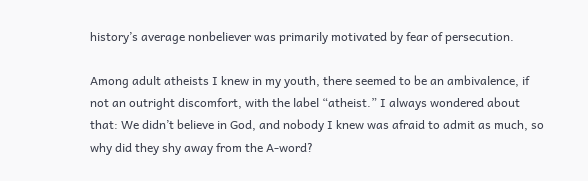history’s average nonbeliever was primarily motivated by fear of persecution.

Among adult atheists I knew in my youth, there seemed to be an ambivalence, if not an outright discomfort, with the label “atheist.” I always wondered about that: We didn’t believe in God, and nobody I knew was afraid to admit as much, so why did they shy away from the A-word?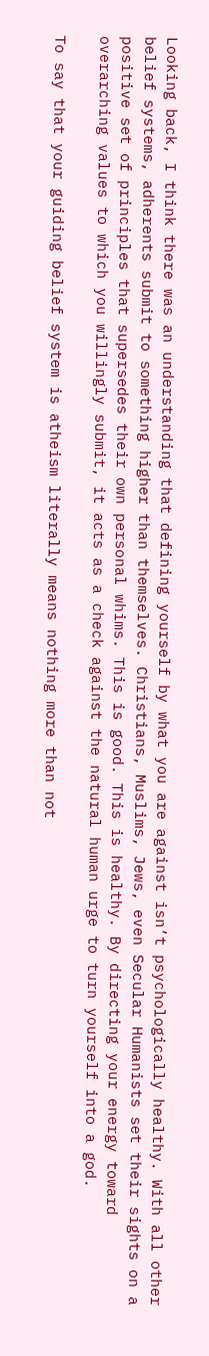Looking back, I think there was an understanding that defining yourself by what you are against isn’t psychologically healthy. With all other belief systems, adherents submit to something higher than themselves. Christians, Muslims, Jews, even Secular Humanists set their sights on a positive set of principles that supersedes their own personal whims. This is good. This is healthy. By directing your energy toward overarching values to which you willingly submit, it acts as a check against the natural human urge to turn yourself into a god.

To say that your guiding belief system is atheism literally means nothing more than not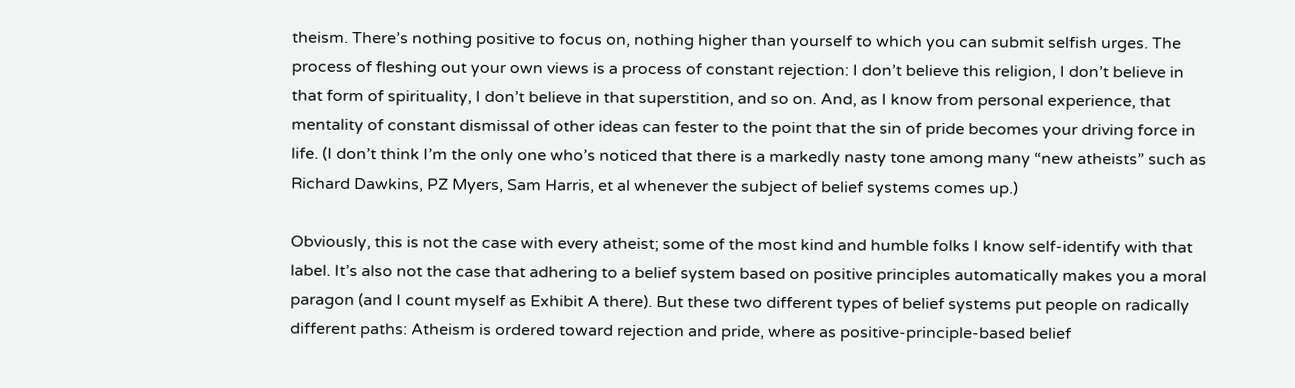theism. There’s nothing positive to focus on, nothing higher than yourself to which you can submit selfish urges. The process of fleshing out your own views is a process of constant rejection: I don’t believe this religion, I don’t believe in that form of spirituality, I don’t believe in that superstition, and so on. And, as I know from personal experience, that mentality of constant dismissal of other ideas can fester to the point that the sin of pride becomes your driving force in life. (I don’t think I’m the only one who’s noticed that there is a markedly nasty tone among many “new atheists” such as Richard Dawkins, PZ Myers, Sam Harris, et al whenever the subject of belief systems comes up.)

Obviously, this is not the case with every atheist; some of the most kind and humble folks I know self-identify with that label. It’s also not the case that adhering to a belief system based on positive principles automatically makes you a moral paragon (and I count myself as Exhibit A there). But these two different types of belief systems put people on radically different paths: Atheism is ordered toward rejection and pride, where as positive-principle-based belief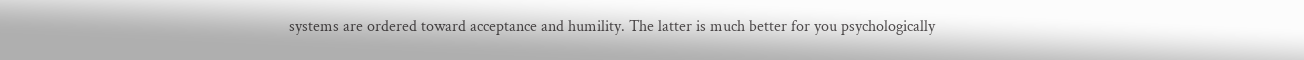systems are ordered toward acceptance and humility. The latter is much better for you psychologically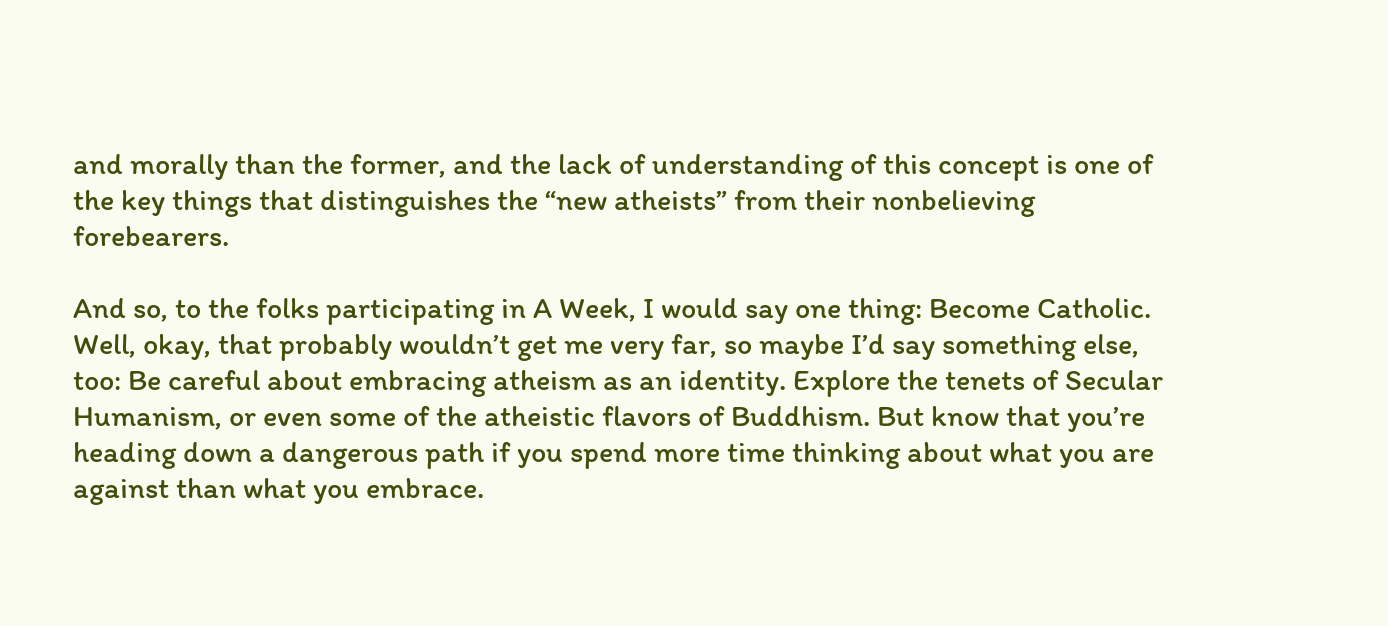and morally than the former, and the lack of understanding of this concept is one of the key things that distinguishes the “new atheists” from their nonbelieving forebearers.

And so, to the folks participating in A Week, I would say one thing: Become Catholic. Well, okay, that probably wouldn’t get me very far, so maybe I’d say something else, too: Be careful about embracing atheism as an identity. Explore the tenets of Secular Humanism, or even some of the atheistic flavors of Buddhism. But know that you’re heading down a dangerous path if you spend more time thinking about what you are against than what you embrace.